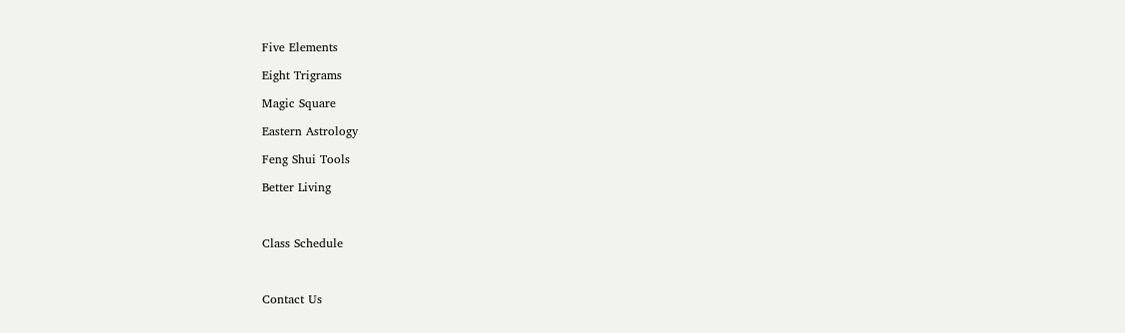Five Elements

Eight Trigrams

Magic Square

Eastern Astrology

Feng Shui Tools

Better Living



Class Schedule



Contact Us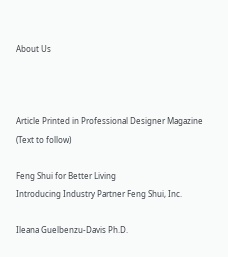About Us



Article Printed in Professional Designer Magazine
(Text to follow)

Feng Shui for Better Living
Introducing Industry Partner Feng Shui, Inc.

Ileana Guelbenzu-Davis Ph.D.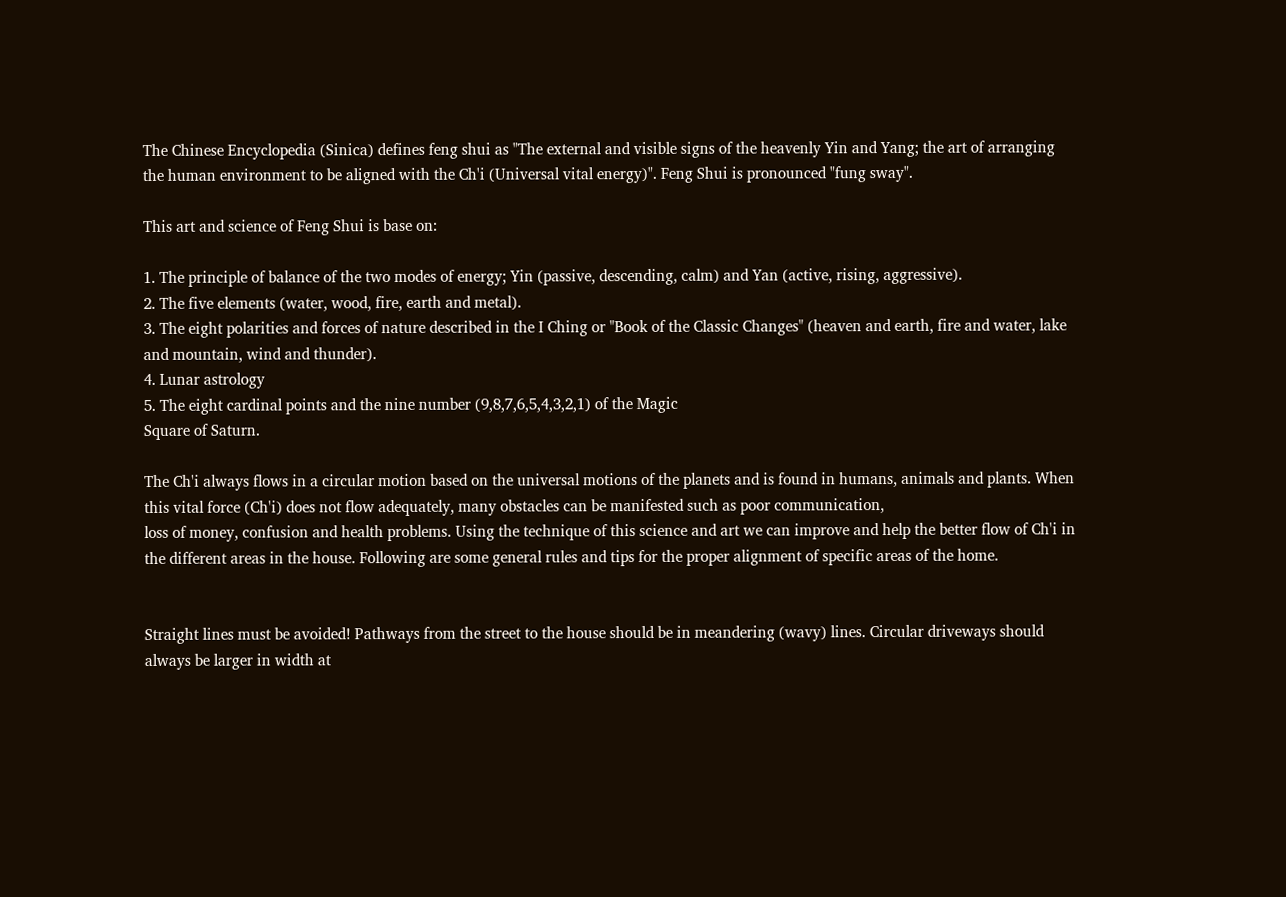The Chinese Encyclopedia (Sinica) defines feng shui as "The external and visible signs of the heavenly Yin and Yang; the art of arranging the human environment to be aligned with the Ch'i (Universal vital energy)". Feng Shui is pronounced "fung sway".

This art and science of Feng Shui is base on:

1. The principle of balance of the two modes of energy; Yin (passive, descending, calm) and Yan (active, rising, aggressive).
2. The five elements (water, wood, fire, earth and metal).
3. The eight polarities and forces of nature described in the I Ching or "Book of the Classic Changes" (heaven and earth, fire and water, lake and mountain, wind and thunder).
4. Lunar astrology
5. The eight cardinal points and the nine number (9,8,7,6,5,4,3,2,1) of the Magic
Square of Saturn.

The Ch'i always flows in a circular motion based on the universal motions of the planets and is found in humans, animals and plants. When this vital force (Ch'i) does not flow adequately, many obstacles can be manifested such as poor communication,
loss of money, confusion and health problems. Using the technique of this science and art we can improve and help the better flow of Ch'i in the different areas in the house. Following are some general rules and tips for the proper alignment of specific areas of the home.


Straight lines must be avoided! Pathways from the street to the house should be in meandering (wavy) lines. Circular driveways should always be larger in width at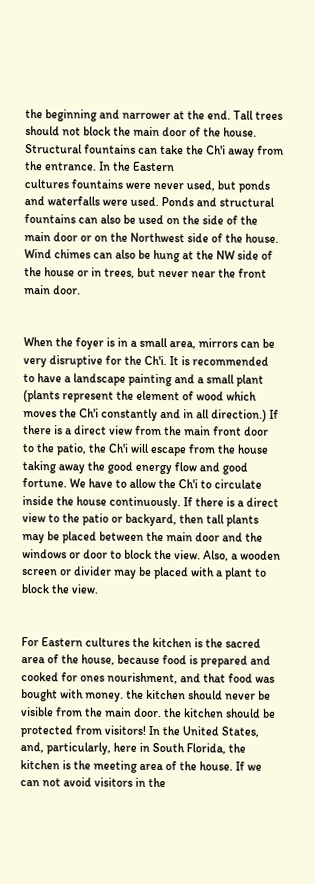the beginning and narrower at the end. Tall trees should not block the main door of the house. Structural fountains can take the Ch'i away from the entrance. In the Eastern
cultures fountains were never used, but ponds and waterfalls were used. Ponds and structural fountains can also be used on the side of the main door or on the Northwest side of the house. Wind chimes can also be hung at the NW side of the house or in trees, but never near the front main door.


When the foyer is in a small area, mirrors can be very disruptive for the Ch'i. It is recommended to have a landscape painting and a small plant (plants represent the element of wood which moves the Ch'i constantly and in all direction.) If there is a direct view from the main front door to the patio, the Ch'i will escape from the house taking away the good energy flow and good fortune. We have to allow the Ch'i to circulate inside the house continuously. If there is a direct view to the patio or backyard, then tall plants may be placed between the main door and the windows or door to block the view. Also, a wooden screen or divider may be placed with a plant to block the view.


For Eastern cultures the kitchen is the sacred area of the house, because food is prepared and cooked for ones nourishment, and that food was bought with money. the kitchen should never be visible from the main door. the kitchen should be protected from visitors! In the United States, and, particularly, here in South Florida, the kitchen is the meeting area of the house. If we can not avoid visitors in the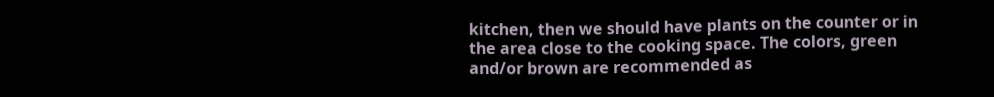kitchen, then we should have plants on the counter or in the area close to the cooking space. The colors, green and/or brown are recommended as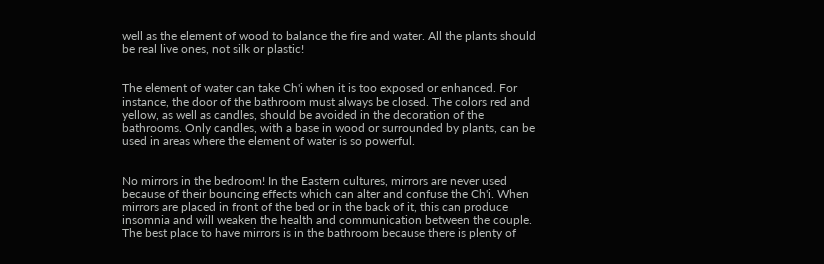well as the element of wood to balance the fire and water. All the plants should be real live ones, not silk or plastic!


The element of water can take Ch'i when it is too exposed or enhanced. For instance, the door of the bathroom must always be closed. The colors red and yellow, as well as candles, should be avoided in the decoration of the bathrooms. Only candles, with a base in wood or surrounded by plants, can be used in areas where the element of water is so powerful.


No mirrors in the bedroom! In the Eastern cultures, mirrors are never used because of their bouncing effects which can alter and confuse the Ch'i. When mirrors are placed in front of the bed or in the back of it, this can produce insomnia and will weaken the health and communication between the couple. The best place to have mirrors is in the bathroom because there is plenty of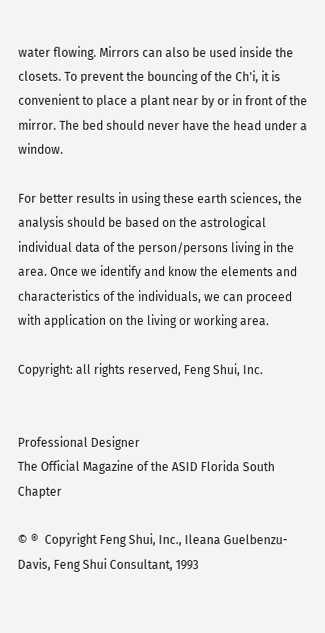water flowing. Mirrors can also be used inside the closets. To prevent the bouncing of the Ch'i, it is convenient to place a plant near by or in front of the mirror. The bed should never have the head under a window.

For better results in using these earth sciences, the analysis should be based on the astrological individual data of the person/persons living in the area. Once we identify and know the elements and characteristics of the individuals, we can proceed with application on the living or working area.

Copyright: all rights reserved, Feng Shui, Inc.


Professional Designer
The Official Magazine of the ASID Florida South Chapter

© ®  Copyright Feng Shui, Inc., Ileana Guelbenzu-Davis, Feng Shui Consultant, 1993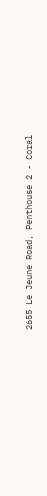2655 Le Jeune Road, Penthouse 2 - Coral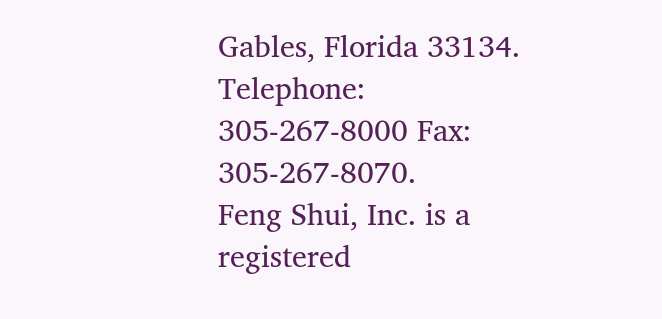Gables, Florida 33134.
Telephone: 305-267-8000 Fax: 305-267-8070.
Feng Shui, Inc. is a registered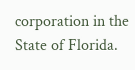corporation in the State of Florida.